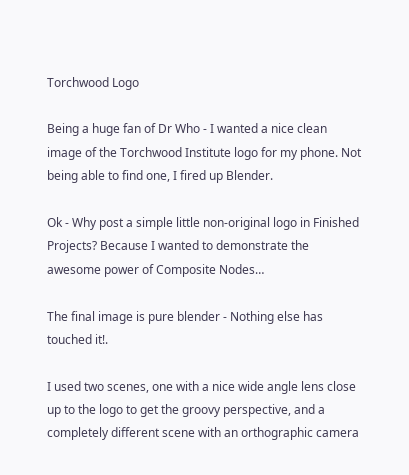Torchwood Logo

Being a huge fan of Dr Who - I wanted a nice clean image of the Torchwood Institute logo for my phone. Not being able to find one, I fired up Blender.

Ok - Why post a simple little non-original logo in Finished Projects? Because I wanted to demonstrate the awesome power of Composite Nodes…

The final image is pure blender - Nothing else has touched it!.

I used two scenes, one with a nice wide angle lens close up to the logo to get the groovy perspective, and a completely different scene with an orthographic camera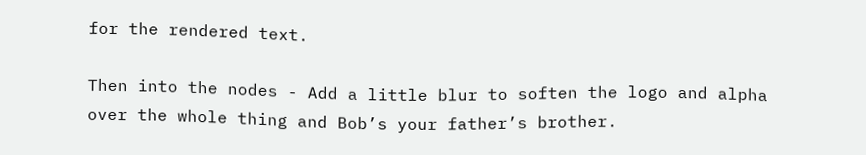for the rendered text.

Then into the nodes - Add a little blur to soften the logo and alpha over the whole thing and Bob’s your father’s brother.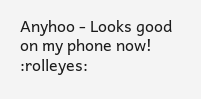Anyhoo - Looks good on my phone now! :rolleyes: